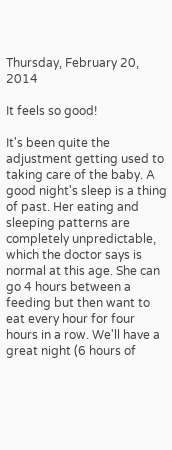Thursday, February 20, 2014

It feels so good!

It's been quite the adjustment getting used to taking care of the baby. A good night's sleep is a thing of past. Her eating and sleeping patterns are completely unpredictable, which the doctor says is normal at this age. She can go 4 hours between a feeding but then want to eat every hour for four hours in a row. We'll have a great night (6 hours of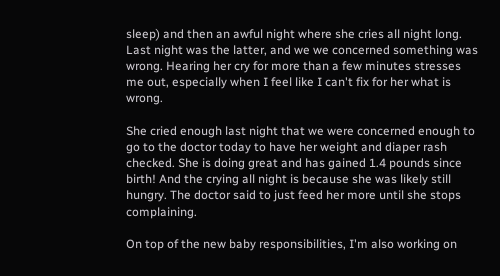sleep) and then an awful night where she cries all night long. Last night was the latter, and we we concerned something was wrong. Hearing her cry for more than a few minutes stresses me out, especially when I feel like I can't fix for her what is wrong.

She cried enough last night that we were concerned enough to go to the doctor today to have her weight and diaper rash checked. She is doing great and has gained 1.4 pounds since birth! And the crying all night is because she was likely still hungry. The doctor said to just feed her more until she stops complaining.

On top of the new baby responsibilities, I'm also working on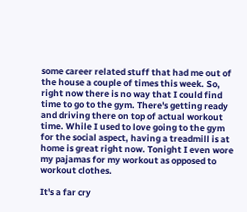some career related stuff that had me out of the house a couple of times this week. So, right now there is no way that I could find time to go to the gym. There's getting ready and driving there on top of actual workout time. While I used to love going to the gym for the social aspect, having a treadmill is at home is great right now. Tonight I even wore my pajamas for my workout as opposed to workout clothes.

It's a far cry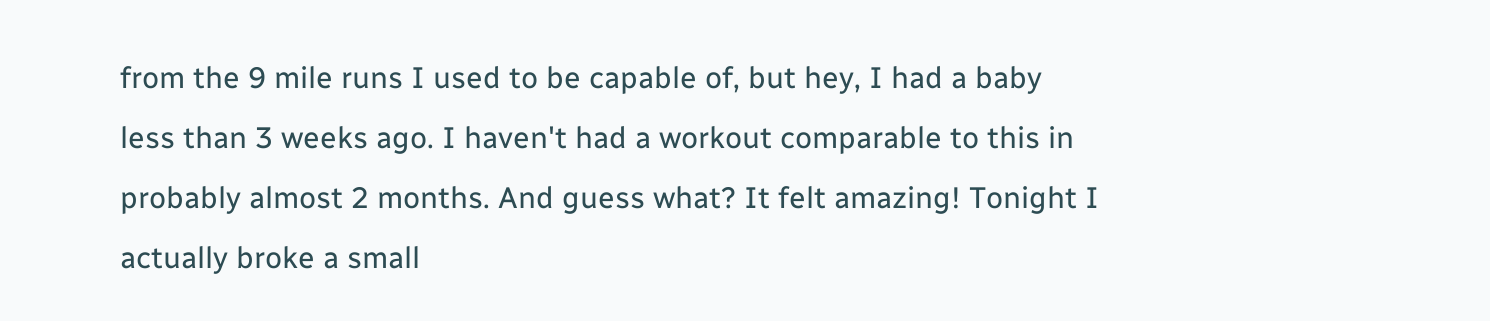from the 9 mile runs I used to be capable of, but hey, I had a baby less than 3 weeks ago. I haven't had a workout comparable to this in probably almost 2 months. And guess what? It felt amazing! Tonight I actually broke a small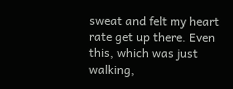sweat and felt my heart rate get up there. Even this, which was just walking,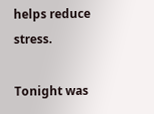helps reduce stress.

Tonight was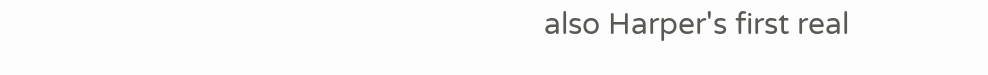also Harper's first real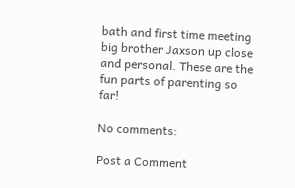bath and first time meeting big brother Jaxson up close and personal. These are the fun parts of parenting so far!

No comments:

Post a Comment